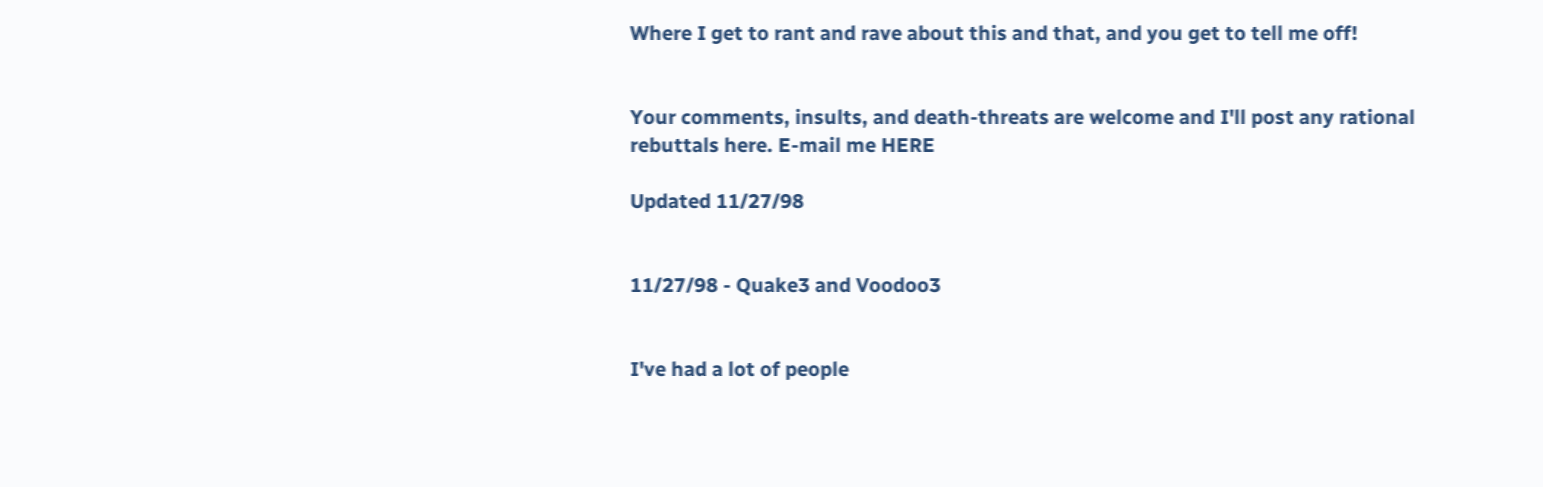Where I get to rant and rave about this and that, and you get to tell me off!


Your comments, insults, and death-threats are welcome and I'll post any rational rebuttals here. E-mail me HERE

Updated 11/27/98


11/27/98 - Quake3 and Voodoo3


I've had a lot of people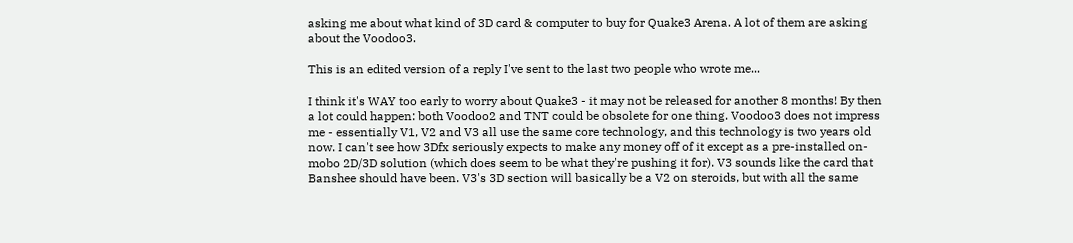asking me about what kind of 3D card & computer to buy for Quake3 Arena. A lot of them are asking about the Voodoo3.

This is an edited version of a reply I've sent to the last two people who wrote me...

I think it's WAY too early to worry about Quake3 - it may not be released for another 8 months! By then a lot could happen: both Voodoo2 and TNT could be obsolete for one thing. Voodoo3 does not impress me - essentially V1, V2 and V3 all use the same core technology, and this technology is two years old now. I can't see how 3Dfx seriously expects to make any money off of it except as a pre-installed on-mobo 2D/3D solution (which does seem to be what they're pushing it for). V3 sounds like the card that Banshee should have been. V3's 3D section will basically be a V2 on steroids, but with all the same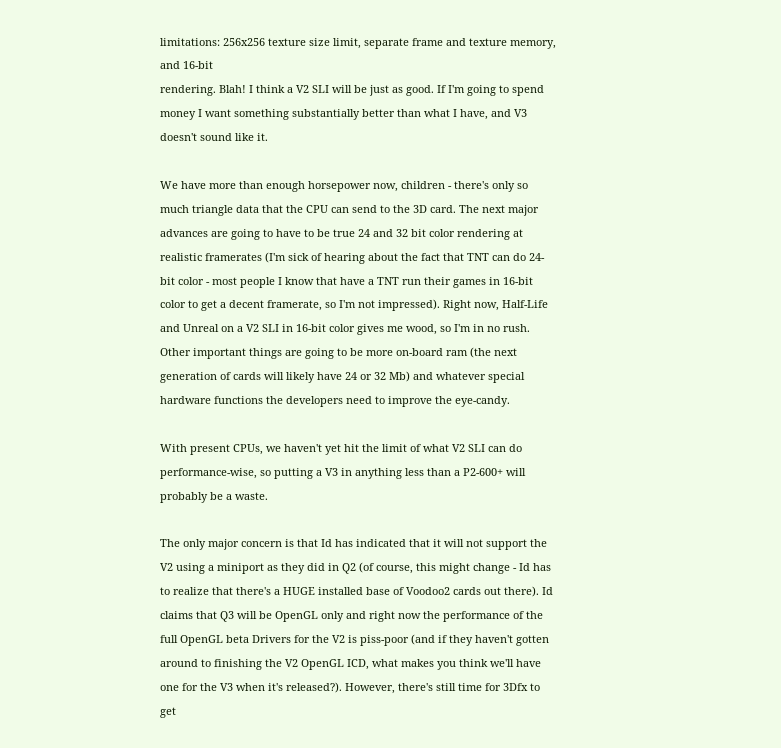limitations: 256x256 texture size limit, separate frame and texture memory, and 16-bit
rendering. Blah! I think a V2 SLI will be just as good. If I'm going to spend money I want something substantially better than what I have, and V3 doesn't sound like it.

We have more than enough horsepower now, children - there's only so much triangle data that the CPU can send to the 3D card. The next major advances are going to have to be true 24 and 32 bit color rendering at realistic framerates (I'm sick of hearing about the fact that TNT can do 24-bit color - most people I know that have a TNT run their games in 16-bit color to get a decent framerate, so I'm not impressed). Right now, Half-Life and Unreal on a V2 SLI in 16-bit color gives me wood, so I'm in no rush. Other important things are going to be more on-board ram (the next generation of cards will likely have 24 or 32 Mb) and whatever special hardware functions the developers need to improve the eye-candy.

With present CPUs, we haven't yet hit the limit of what V2 SLI can do performance-wise, so putting a V3 in anything less than a P2-600+ will probably be a waste.

The only major concern is that Id has indicated that it will not support the V2 using a miniport as they did in Q2 (of course, this might change - Id has to realize that there's a HUGE installed base of Voodoo2 cards out there). Id
claims that Q3 will be OpenGL only and right now the performance of the full OpenGL beta Drivers for the V2 is piss-poor (and if they haven't gotten around to finishing the V2 OpenGL ICD, what makes you think we'll have one for the V3 when it's released?). However, there's still time for 3Dfx to get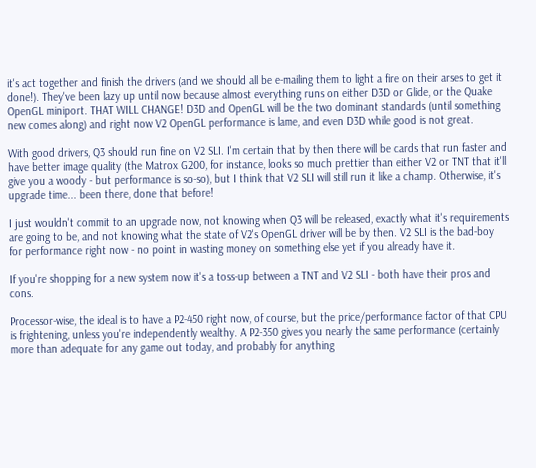it's act together and finish the drivers (and we should all be e-mailing them to light a fire on their arses to get it done!). They've been lazy up until now because almost everything runs on either D3D or Glide, or the Quake OpenGL miniport. THAT WILL CHANGE! D3D and OpenGL will be the two dominant standards (until something new comes along) and right now V2 OpenGL performance is lame, and even D3D while good is not great.

With good drivers, Q3 should run fine on V2 SLI. I'm certain that by then there will be cards that run faster and have better image quality (the Matrox G200, for instance, looks so much prettier than either V2 or TNT that it'll give you a woody - but performance is so-so), but I think that V2 SLI will still run it like a champ. Otherwise, it's upgrade time... been there, done that before!

I just wouldn't commit to an upgrade now, not knowing when Q3 will be released, exactly what it's requirements are going to be, and not knowing what the state of V2's OpenGL driver will be by then. V2 SLI is the bad-boy for performance right now - no point in wasting money on something else yet if you already have it.

If you're shopping for a new system now it's a toss-up between a TNT and V2 SLI - both have their pros and cons.

Processor-wise, the ideal is to have a P2-450 right now, of course, but the price/performance factor of that CPU is frightening, unless you're independently wealthy. A P2-350 gives you nearly the same performance (certainly more than adequate for any game out today, and probably for anything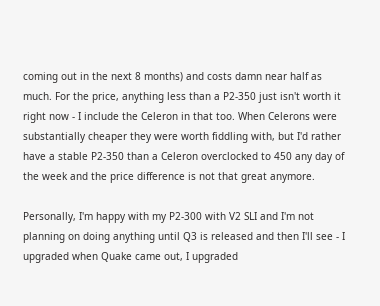coming out in the next 8 months) and costs damn near half as much. For the price, anything less than a P2-350 just isn't worth it right now - I include the Celeron in that too. When Celerons were substantially cheaper they were worth fiddling with, but I'd rather have a stable P2-350 than a Celeron overclocked to 450 any day of the week and the price difference is not that great anymore.

Personally, I'm happy with my P2-300 with V2 SLI and I'm not planning on doing anything until Q3 is released and then I'll see - I upgraded when Quake came out, I upgraded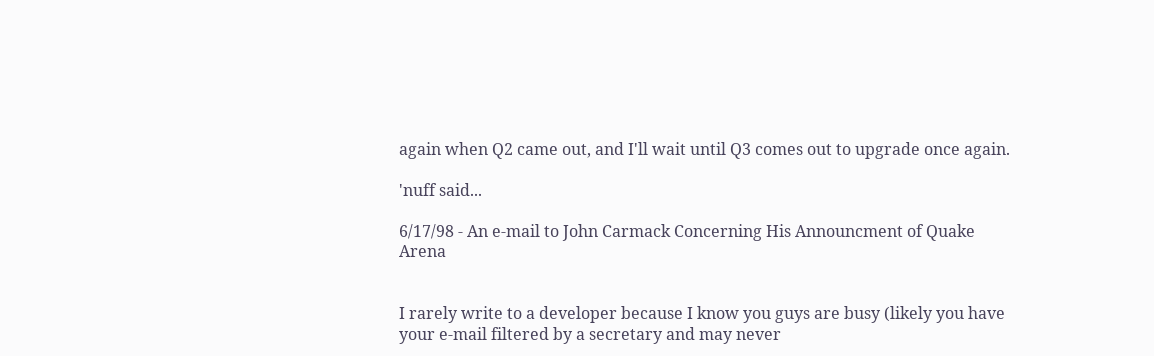again when Q2 came out, and I'll wait until Q3 comes out to upgrade once again.

'nuff said...

6/17/98 - An e-mail to John Carmack Concerning His Announcment of Quake Arena


I rarely write to a developer because I know you guys are busy (likely you have your e-mail filtered by a secretary and may never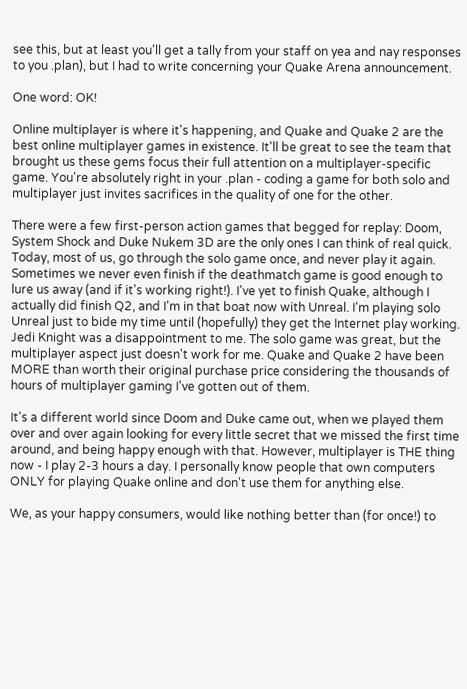see this, but at least you'll get a tally from your staff on yea and nay responses to you .plan), but I had to write concerning your Quake Arena announcement.

One word: OK!

Online multiplayer is where it's happening, and Quake and Quake 2 are the best online multiplayer games in existence. It'll be great to see the team that brought us these gems focus their full attention on a multiplayer-specific game. You're absolutely right in your .plan - coding a game for both solo and multiplayer just invites sacrifices in the quality of one for the other.

There were a few first-person action games that begged for replay: Doom, System Shock and Duke Nukem 3D are the only ones I can think of real quick. Today, most of us, go through the solo game once, and never play it again. Sometimes we never even finish if the deathmatch game is good enough to lure us away (and if it's working right!). I've yet to finish Quake, although I actually did finish Q2, and I'm in that boat now with Unreal. I'm playing solo Unreal just to bide my time until (hopefully) they get the Internet play working. Jedi Knight was a disappointment to me. The solo game was great, but the multiplayer aspect just doesn't work for me. Quake and Quake 2 have been MORE than worth their original purchase price considering the thousands of hours of multiplayer gaming I've gotten out of them.

It's a different world since Doom and Duke came out, when we played them over and over again looking for every little secret that we missed the first time around, and being happy enough with that. However, multiplayer is THE thing now - I play 2-3 hours a day. I personally know people that own computers ONLY for playing Quake online and don't use them for anything else.

We, as your happy consumers, would like nothing better than (for once!) to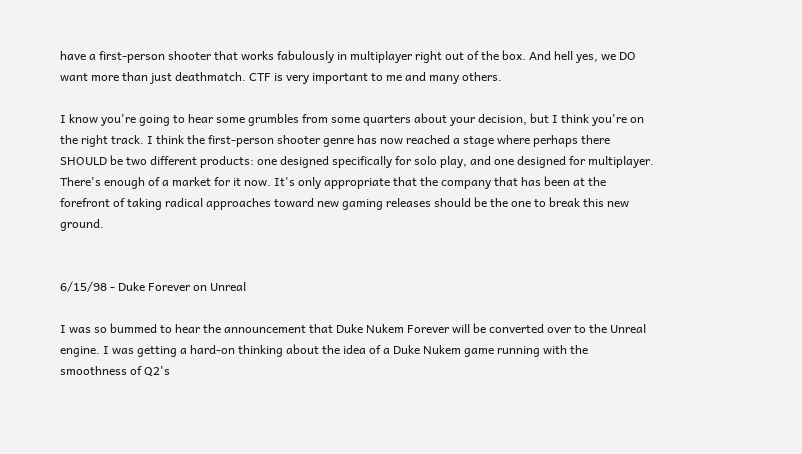have a first-person shooter that works fabulously in multiplayer right out of the box. And hell yes, we DO want more than just deathmatch. CTF is very important to me and many others.

I know you're going to hear some grumbles from some quarters about your decision, but I think you're on the right track. I think the first-person shooter genre has now reached a stage where perhaps there SHOULD be two different products: one designed specifically for solo play, and one designed for multiplayer. There's enough of a market for it now. It's only appropriate that the company that has been at the forefront of taking radical approaches toward new gaming releases should be the one to break this new ground.


6/15/98 - Duke Forever on Unreal

I was so bummed to hear the announcement that Duke Nukem Forever will be converted over to the Unreal engine. I was getting a hard-on thinking about the idea of a Duke Nukem game running with the smoothness of Q2's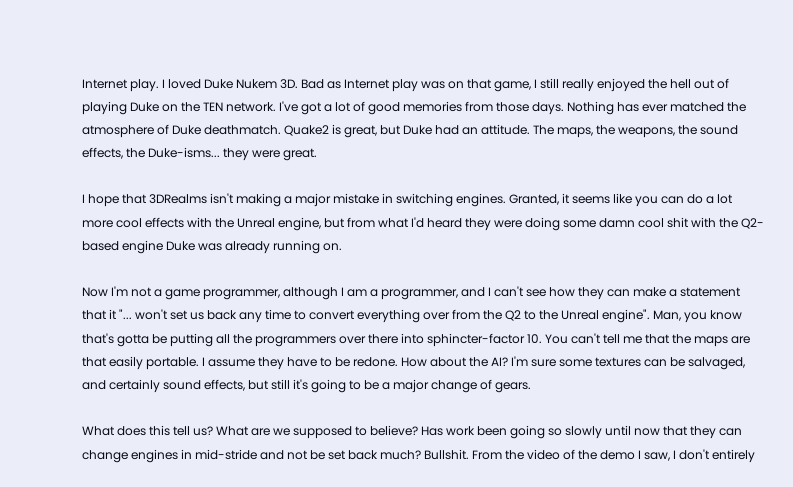Internet play. I loved Duke Nukem 3D. Bad as Internet play was on that game, I still really enjoyed the hell out of playing Duke on the TEN network. I've got a lot of good memories from those days. Nothing has ever matched the atmosphere of Duke deathmatch. Quake2 is great, but Duke had an attitude. The maps, the weapons, the sound effects, the Duke-isms... they were great.

I hope that 3DRealms isn't making a major mistake in switching engines. Granted, it seems like you can do a lot more cool effects with the Unreal engine, but from what I'd heard they were doing some damn cool shit with the Q2-based engine Duke was already running on.

Now I'm not a game programmer, although I am a programmer, and I can't see how they can make a statement that it "... won't set us back any time to convert everything over from the Q2 to the Unreal engine". Man, you know that's gotta be putting all the programmers over there into sphincter-factor 10. You can't tell me that the maps are that easily portable. I assume they have to be redone. How about the AI? I'm sure some textures can be salvaged, and certainly sound effects, but still it's going to be a major change of gears.

What does this tell us? What are we supposed to believe? Has work been going so slowly until now that they can change engines in mid-stride and not be set back much? Bullshit. From the video of the demo I saw, I don't entirely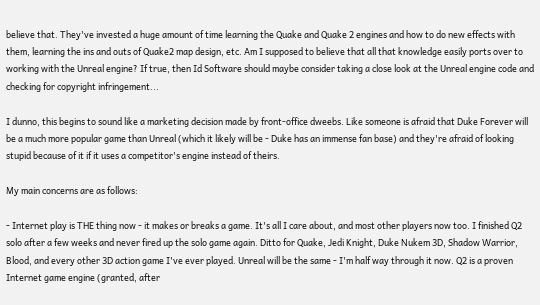believe that. They've invested a huge amount of time learning the Quake and Quake 2 engines and how to do new effects with them, learning the ins and outs of Quake2 map design, etc. Am I supposed to believe that all that knowledge easily ports over to working with the Unreal engine? If true, then Id Software should maybe consider taking a close look at the Unreal engine code and checking for copyright infringement...

I dunno, this begins to sound like a marketing decision made by front-office dweebs. Like someone is afraid that Duke Forever will be a much more popular game than Unreal (which it likely will be - Duke has an immense fan base) and they're afraid of looking stupid because of it if it uses a competitor's engine instead of theirs.

My main concerns are as follows:

- Internet play is THE thing now - it makes or breaks a game. It's all I care about, and most other players now too. I finished Q2 solo after a few weeks and never fired up the solo game again. Ditto for Quake, Jedi Knight, Duke Nukem 3D, Shadow Warrior, Blood, and every other 3D action game I've ever played. Unreal will be the same - I'm half way through it now. Q2 is a proven Internet game engine (granted, after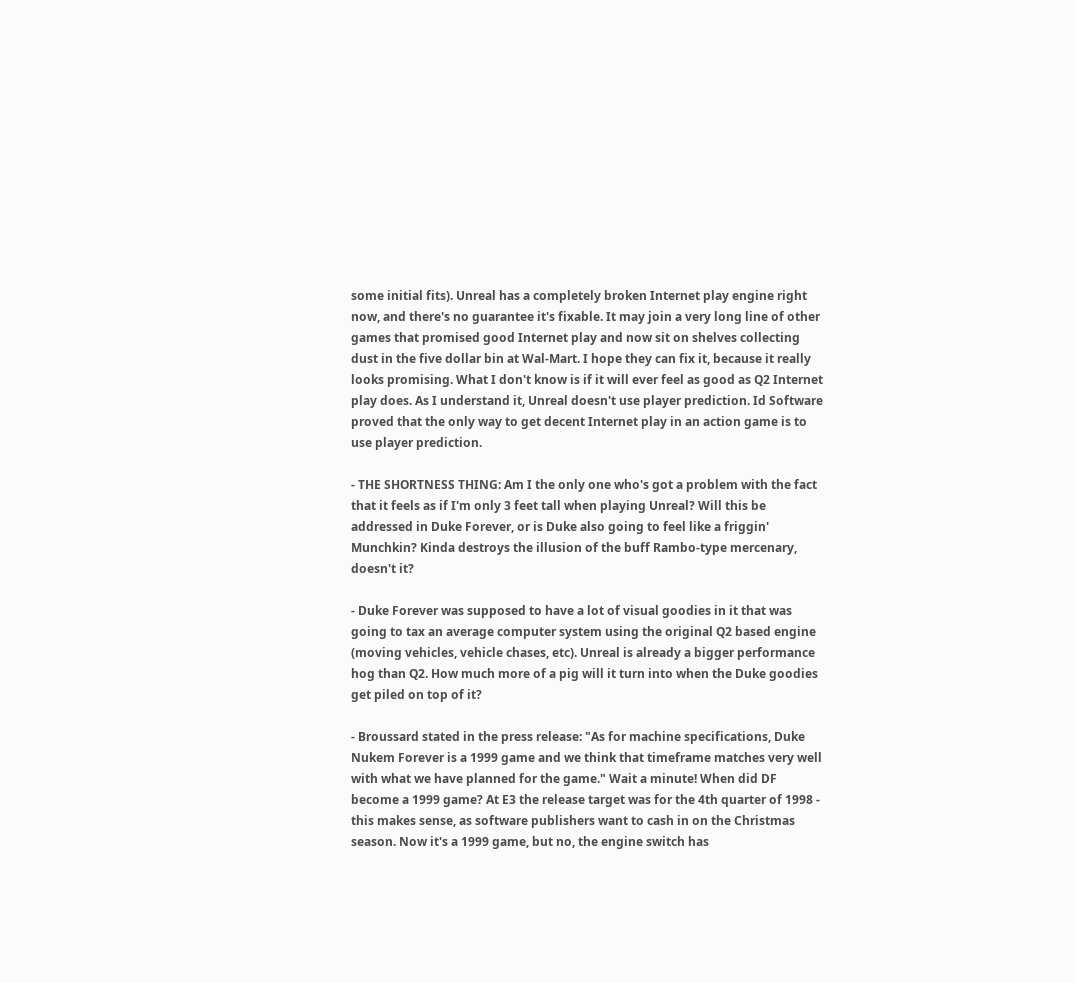some initial fits). Unreal has a completely broken Internet play engine right now, and there's no guarantee it's fixable. It may join a very long line of other games that promised good Internet play and now sit on shelves collecting dust in the five dollar bin at Wal-Mart. I hope they can fix it, because it really looks promising. What I don't know is if it will ever feel as good as Q2 Internet play does. As I understand it, Unreal doesn't use player prediction. Id Software proved that the only way to get decent Internet play in an action game is to use player prediction.

- THE SHORTNESS THING: Am I the only one who's got a problem with the fact that it feels as if I'm only 3 feet tall when playing Unreal? Will this be addressed in Duke Forever, or is Duke also going to feel like a friggin' Munchkin? Kinda destroys the illusion of the buff Rambo-type mercenary, doesn't it?

- Duke Forever was supposed to have a lot of visual goodies in it that was going to tax an average computer system using the original Q2 based engine (moving vehicles, vehicle chases, etc). Unreal is already a bigger performance hog than Q2. How much more of a pig will it turn into when the Duke goodies get piled on top of it?

- Broussard stated in the press release: "As for machine specifications, Duke Nukem Forever is a 1999 game and we think that timeframe matches very well with what we have planned for the game." Wait a minute! When did DF become a 1999 game? At E3 the release target was for the 4th quarter of 1998 - this makes sense, as software publishers want to cash in on the Christmas season. Now it's a 1999 game, but no, the engine switch has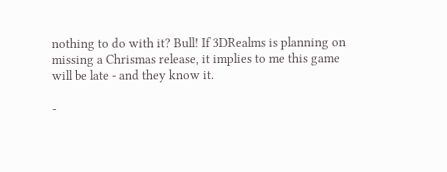nothing to do with it? Bull! If 3DRealms is planning on missing a Chrismas release, it implies to me this game will be late - and they know it.

-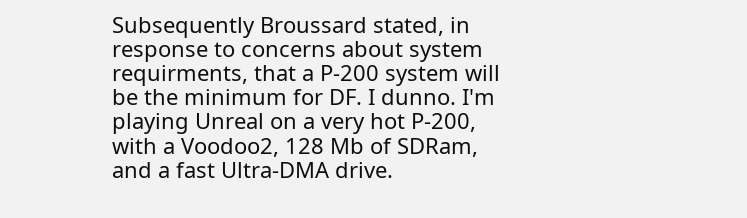Subsequently Broussard stated, in response to concerns about system requirments, that a P-200 system will be the minimum for DF. I dunno. I'm playing Unreal on a very hot P-200, with a Voodoo2, 128 Mb of SDRam, and a fast Ultra-DMA drive.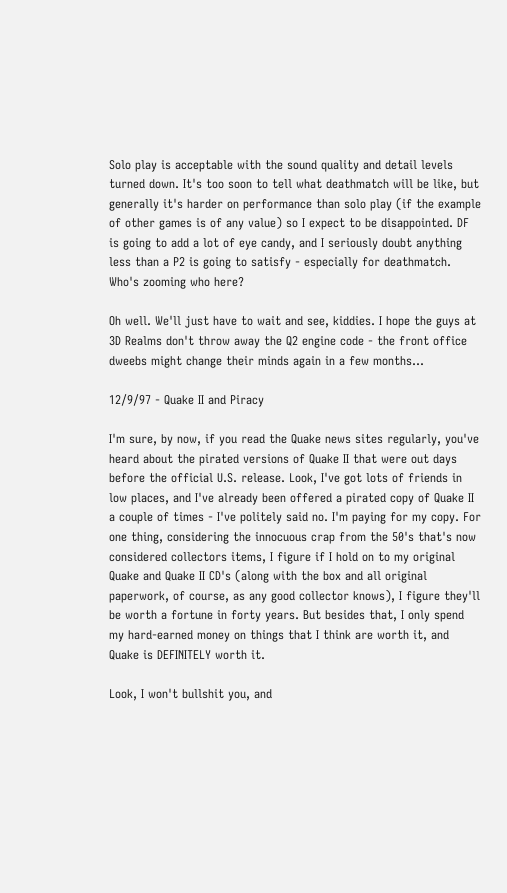Solo play is acceptable with the sound quality and detail levels turned down. It's too soon to tell what deathmatch will be like, but generally it's harder on performance than solo play (if the example of other games is of any value) so I expect to be disappointed. DF is going to add a lot of eye candy, and I seriously doubt anything less than a P2 is going to satisfy - especially for deathmatch. Who's zooming who here?

Oh well. We'll just have to wait and see, kiddies. I hope the guys at 3D Realms don't throw away the Q2 engine code - the front office dweebs might change their minds again in a few months...

12/9/97 - Quake II and Piracy

I'm sure, by now, if you read the Quake news sites regularly, you've heard about the pirated versions of Quake II that were out days before the official U.S. release. Look, I've got lots of friends in low places, and I've already been offered a pirated copy of Quake II a couple of times - I've politely said no. I'm paying for my copy. For one thing, considering the innocuous crap from the 50's that's now considered collectors items, I figure if I hold on to my original Quake and Quake II CD's (along with the box and all original paperwork, of course, as any good collector knows), I figure they'll be worth a fortune in forty years. But besides that, I only spend my hard-earned money on things that I think are worth it, and Quake is DEFINITELY worth it.

Look, I won't bullshit you, and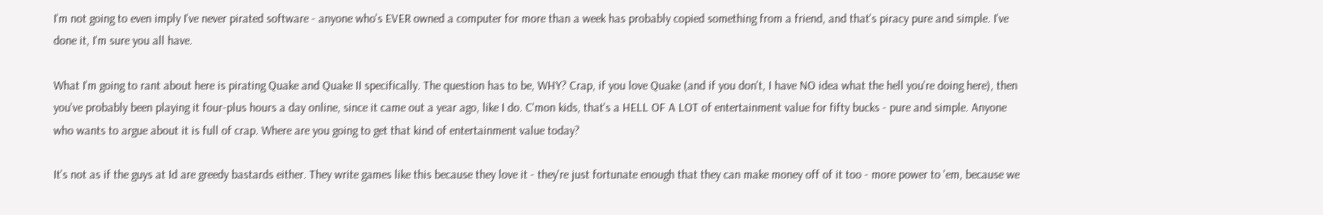I'm not going to even imply I've never pirated software - anyone who's EVER owned a computer for more than a week has probably copied something from a friend, and that's piracy pure and simple. I've done it, I'm sure you all have.

What I'm going to rant about here is pirating Quake and Quake II specifically. The question has to be, WHY? Crap, if you love Quake (and if you don't, I have NO idea what the hell you're doing here), then you've probably been playing it four-plus hours a day online, since it came out a year ago, like I do. C'mon kids, that's a HELL OF A LOT of entertainment value for fifty bucks - pure and simple. Anyone who wants to argue about it is full of crap. Where are you going to get that kind of entertainment value today?

It's not as if the guys at Id are greedy bastards either. They write games like this because they love it - they're just fortunate enough that they can make money off of it too - more power to 'em, because we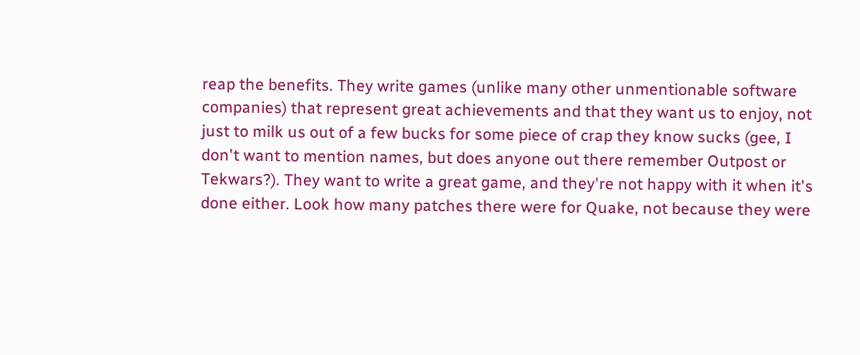reap the benefits. They write games (unlike many other unmentionable software companies) that represent great achievements and that they want us to enjoy, not just to milk us out of a few bucks for some piece of crap they know sucks (gee, I don't want to mention names, but does anyone out there remember Outpost or Tekwars?). They want to write a great game, and they're not happy with it when it's done either. Look how many patches there were for Quake, not because they were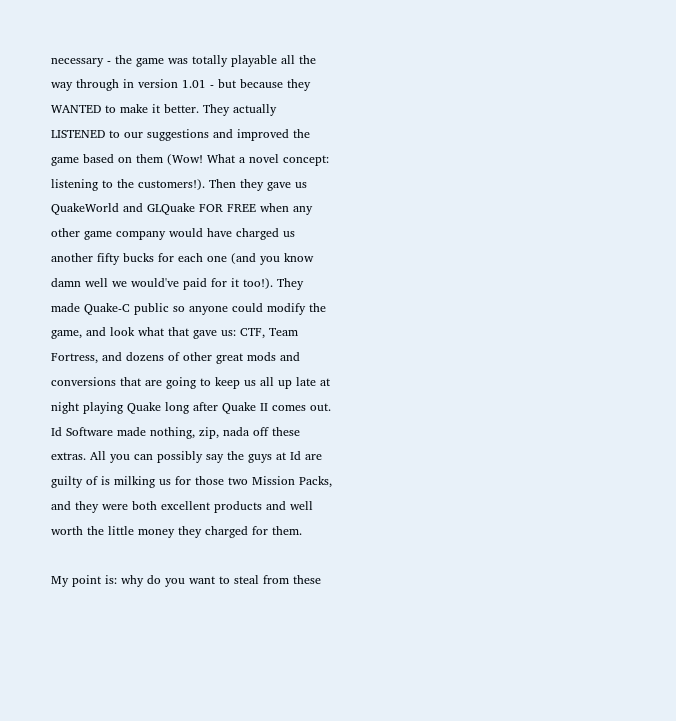necessary - the game was totally playable all the way through in version 1.01 - but because they WANTED to make it better. They actually LISTENED to our suggestions and improved the game based on them (Wow! What a novel concept: listening to the customers!). Then they gave us QuakeWorld and GLQuake FOR FREE when any other game company would have charged us another fifty bucks for each one (and you know damn well we would've paid for it too!). They made Quake-C public so anyone could modify the game, and look what that gave us: CTF, Team Fortress, and dozens of other great mods and conversions that are going to keep us all up late at night playing Quake long after Quake II comes out. Id Software made nothing, zip, nada off these extras. All you can possibly say the guys at Id are guilty of is milking us for those two Mission Packs, and they were both excellent products and well worth the little money they charged for them.

My point is: why do you want to steal from these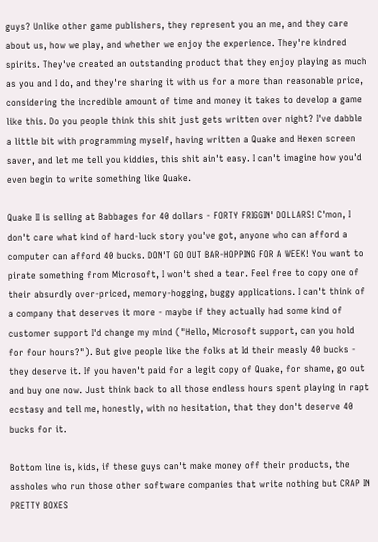guys? Unlike other game publishers, they represent you an me, and they care about us, how we play, and whether we enjoy the experience. They're kindred spirits. They've created an outstanding product that they enjoy playing as much as you and I do, and they're sharing it with us for a more than reasonable price, considering the incredible amount of time and money it takes to develop a game like this. Do you people think this shit just gets written over night? I've dabble a little bit with programming myself, having written a Quake and Hexen screen saver, and let me tell you kiddies, this shit ain't easy. I can't imagine how you'd even begin to write something like Quake.

Quake II is selling at Babbages for 40 dollars - FORTY FRIGGIN' DOLLARS! C'mon, I don't care what kind of hard-luck story you've got, anyone who can afford a computer can afford 40 bucks. DON'T GO OUT BAR-HOPPING FOR A WEEK! You want to pirate something from Microsoft, I won't shed a tear. Feel free to copy one of their absurdly over-priced, memory-hogging, buggy applications. I can't think of a company that deserves it more - maybe if they actually had some kind of customer support I'd change my mind ("Hello, Microsoft support, can you hold for four hours?"). But give people like the folks at Id their measly 40 bucks - they deserve it. If you haven't paid for a legit copy of Quake, for shame, go out and buy one now. Just think back to all those endless hours spent playing in rapt ecstasy and tell me, honestly, with no hesitation, that they don't deserve 40 bucks for it.

Bottom line is, kids, if these guys can't make money off their products, the assholes who run those other software companies that write nothing but CRAP IN PRETTY BOXES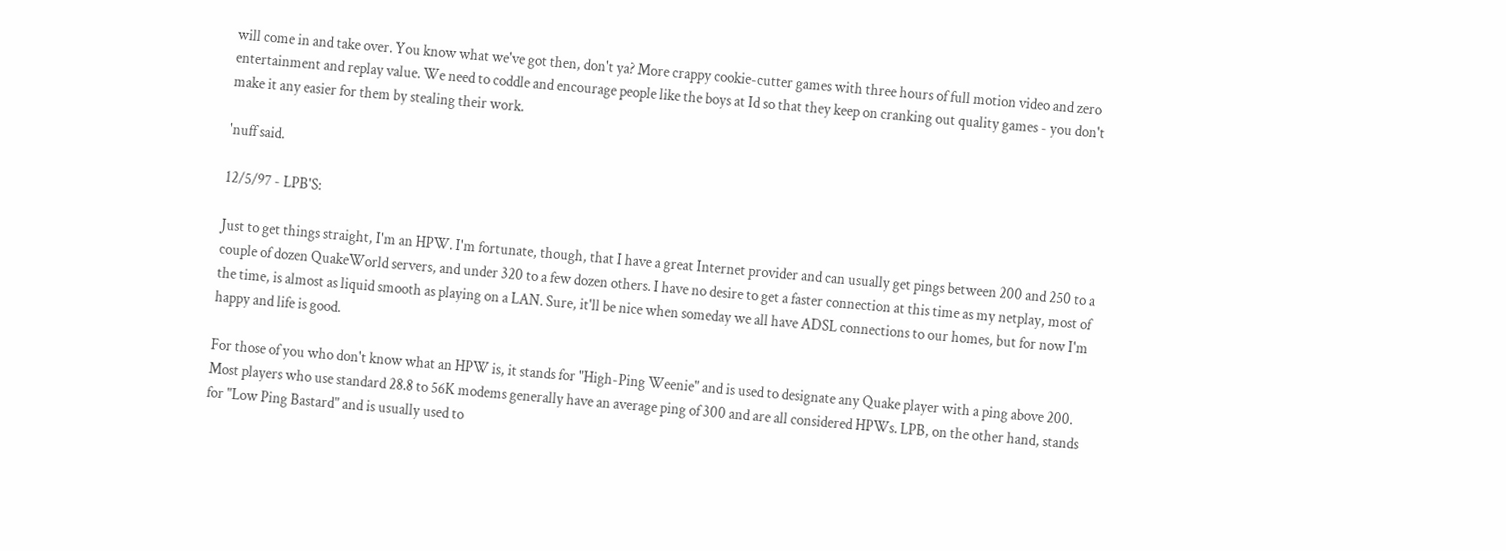will come in and take over. You know what we've got then, don't ya? More crappy cookie-cutter games with three hours of full motion video and zero entertainment and replay value. We need to coddle and encourage people like the boys at Id so that they keep on cranking out quality games - you don't make it any easier for them by stealing their work.

'nuff said.

12/5/97 - LPB'S:

Just to get things straight, I'm an HPW. I'm fortunate, though, that I have a great Internet provider and can usually get pings between 200 and 250 to a couple of dozen QuakeWorld servers, and under 320 to a few dozen others. I have no desire to get a faster connection at this time as my netplay, most of the time, is almost as liquid smooth as playing on a LAN. Sure, it'll be nice when someday we all have ADSL connections to our homes, but for now I'm happy and life is good.

For those of you who don't know what an HPW is, it stands for "High-Ping Weenie" and is used to designate any Quake player with a ping above 200. Most players who use standard 28.8 to 56K modems generally have an average ping of 300 and are all considered HPWs. LPB, on the other hand, stands for "Low Ping Bastard" and is usually used to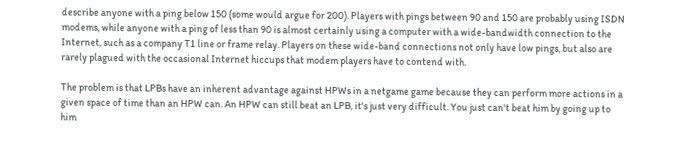describe anyone with a ping below 150 (some would argue for 200). Players with pings between 90 and 150 are probably using ISDN modems, while anyone with a ping of less than 90 is almost certainly using a computer with a wide-bandwidth connection to the Internet, such as a company T1 line or frame relay. Players on these wide-band connections not only have low pings, but also are rarely plagued with the occasional Internet hiccups that modem players have to contend with.

The problem is that LPBs have an inherent advantage against HPWs in a netgame game because they can perform more actions in a given space of time than an HPW can. An HPW can still beat an LPB, it's just very difficult. You just can't beat him by going up to him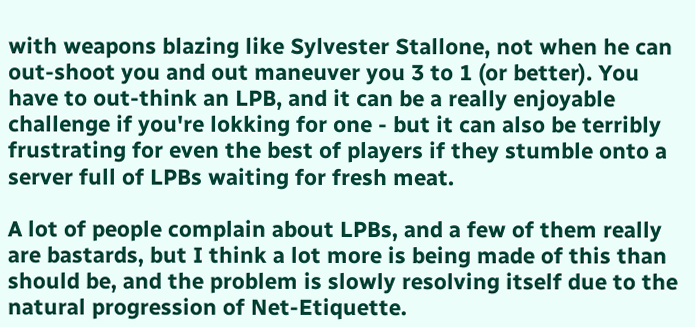with weapons blazing like Sylvester Stallone, not when he can out-shoot you and out maneuver you 3 to 1 (or better). You have to out-think an LPB, and it can be a really enjoyable challenge if you're lokking for one - but it can also be terribly frustrating for even the best of players if they stumble onto a server full of LPBs waiting for fresh meat.

A lot of people complain about LPBs, and a few of them really are bastards, but I think a lot more is being made of this than should be, and the problem is slowly resolving itself due to the natural progression of Net-Etiquette.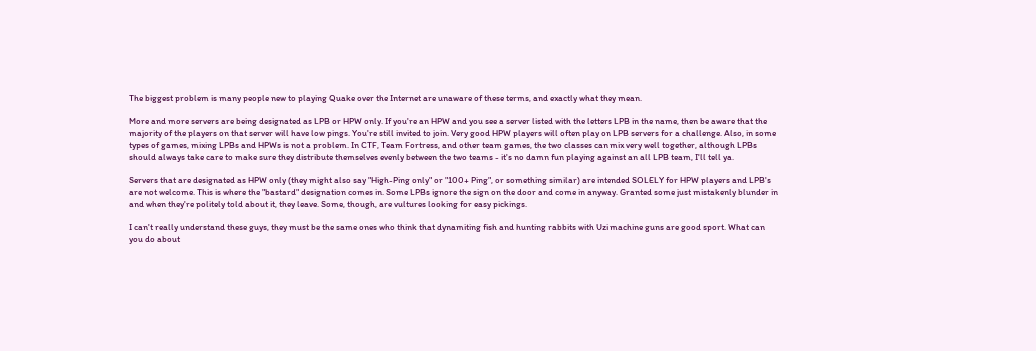The biggest problem is many people new to playing Quake over the Internet are unaware of these terms, and exactly what they mean.

More and more servers are being designated as LPB or HPW only. If you're an HPW and you see a server listed with the letters LPB in the name, then be aware that the majority of the players on that server will have low pings. You're still invited to join. Very good HPW players will often play on LPB servers for a challenge. Also, in some types of games, mixing LPBs and HPWs is not a problem. In CTF, Team Fortress, and other team games, the two classes can mix very well together, although LPBs should always take care to make sure they distribute themselves evenly between the two teams - it's no damn fun playing against an all LPB team, I'll tell ya.

Servers that are designated as HPW only (they might also say "High-Ping only" or "100+ Ping", or something similar) are intended SOLELY for HPW players and LPB's are not welcome. This is where the "bastard" designation comes in. Some LPBs ignore the sign on the door and come in anyway. Granted some just mistakenly blunder in and when they're politely told about it, they leave. Some, though, are vultures looking for easy pickings.

I can't really understand these guys, they must be the same ones who think that dynamiting fish and hunting rabbits with Uzi machine guns are good sport. What can you do about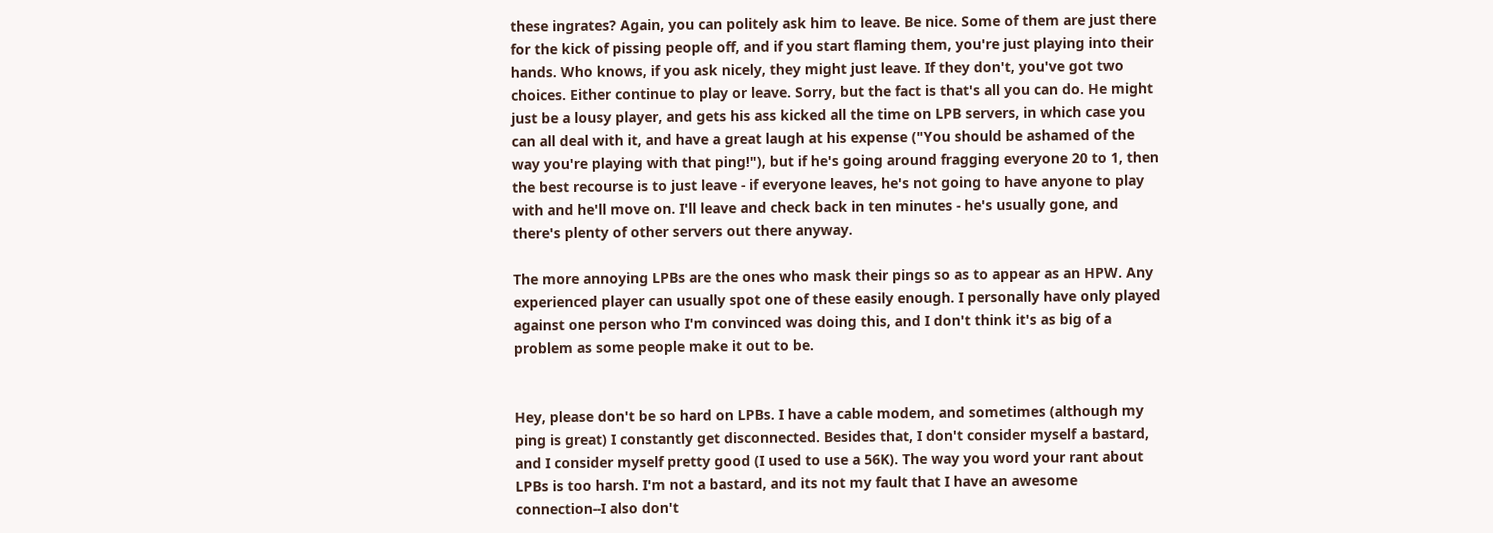these ingrates? Again, you can politely ask him to leave. Be nice. Some of them are just there for the kick of pissing people off, and if you start flaming them, you're just playing into their hands. Who knows, if you ask nicely, they might just leave. If they don't, you've got two choices. Either continue to play or leave. Sorry, but the fact is that's all you can do. He might just be a lousy player, and gets his ass kicked all the time on LPB servers, in which case you can all deal with it, and have a great laugh at his expense ("You should be ashamed of the way you're playing with that ping!"), but if he's going around fragging everyone 20 to 1, then the best recourse is to just leave - if everyone leaves, he's not going to have anyone to play with and he'll move on. I'll leave and check back in ten minutes - he's usually gone, and there's plenty of other servers out there anyway.

The more annoying LPBs are the ones who mask their pings so as to appear as an HPW. Any experienced player can usually spot one of these easily enough. I personally have only played against one person who I'm convinced was doing this, and I don't think it's as big of a problem as some people make it out to be.


Hey, please don't be so hard on LPBs. I have a cable modem, and sometimes (although my ping is great) I constantly get disconnected. Besides that, I don't consider myself a bastard, and I consider myself pretty good (I used to use a 56K). The way you word your rant about LPBs is too harsh. I'm not a bastard, and its not my fault that I have an awesome connection--I also don't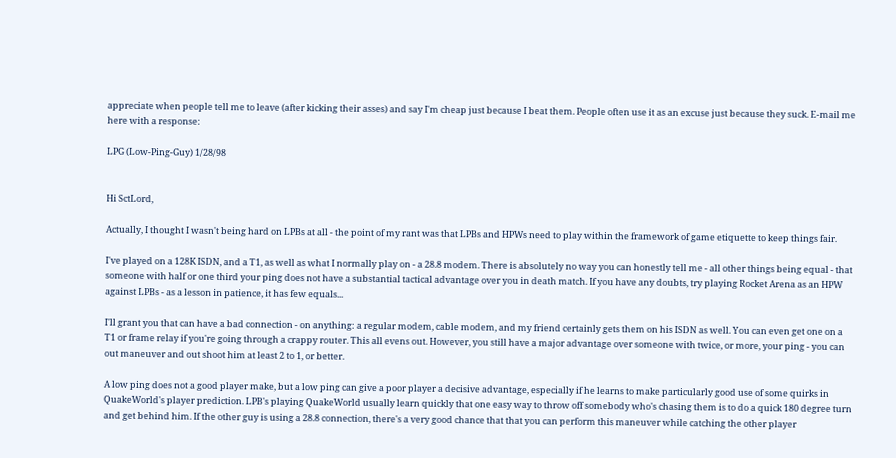appreciate when people tell me to leave (after kicking their asses) and say I'm cheap just because I beat them. People often use it as an excuse just because they suck. E-mail me here with a response:

LPG (Low-Ping-Guy) 1/28/98


Hi SctLord,

Actually, I thought I wasn't being hard on LPBs at all - the point of my rant was that LPBs and HPWs need to play within the framework of game etiquette to keep things fair.

I've played on a 128K ISDN, and a T1, as well as what I normally play on - a 28.8 modem. There is absolutely no way you can honestly tell me - all other things being equal - that someone with half or one third your ping does not have a substantial tactical advantage over you in death match. If you have any doubts, try playing Rocket Arena as an HPW against LPBs - as a lesson in patience, it has few equals...

I'll grant you that can have a bad connection - on anything: a regular modem, cable modem, and my friend certainly gets them on his ISDN as well. You can even get one on a T1 or frame relay if you're going through a crappy router. This all evens out. However, you still have a major advantage over someone with twice, or more, your ping - you can out maneuver and out shoot him at least 2 to 1, or better.

A low ping does not a good player make, but a low ping can give a poor player a decisive advantage, especially if he learns to make particularly good use of some quirks in QuakeWorld's player prediction. LPB's playing QuakeWorld usually learn quickly that one easy way to throw off somebody who's chasing them is to do a quick 180 degree turn and get behind him. If the other guy is using a 28.8 connection, there's a very good chance that that you can perform this maneuver while catching the other player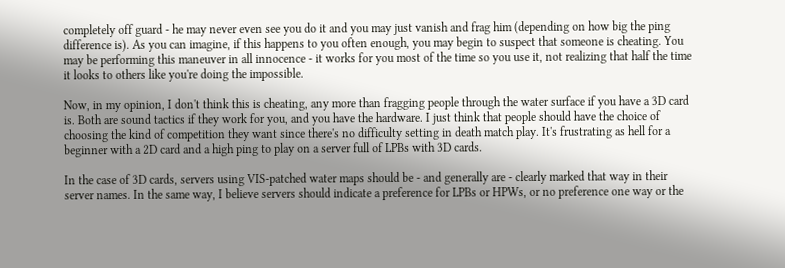completely off guard - he may never even see you do it and you may just vanish and frag him (depending on how big the ping difference is). As you can imagine, if this happens to you often enough, you may begin to suspect that someone is cheating. You may be performing this maneuver in all innocence - it works for you most of the time so you use it, not realizing that half the time it looks to others like you're doing the impossible.

Now, in my opinion, I don't think this is cheating, any more than fragging people through the water surface if you have a 3D card is. Both are sound tactics if they work for you, and you have the hardware. I just think that people should have the choice of choosing the kind of competition they want since there's no difficulty setting in death match play. It's frustrating as hell for a beginner with a 2D card and a high ping to play on a server full of LPBs with 3D cards.

In the case of 3D cards, servers using VIS-patched water maps should be - and generally are - clearly marked that way in their server names. In the same way, I believe servers should indicate a preference for LPBs or HPWs, or no preference one way or the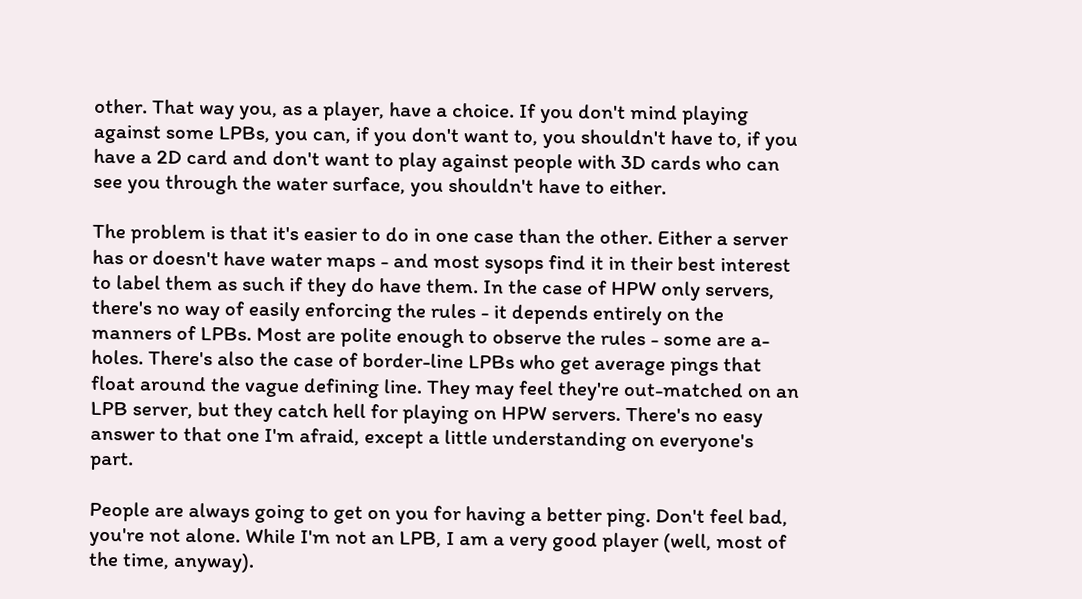other. That way you, as a player, have a choice. If you don't mind playing against some LPBs, you can, if you don't want to, you shouldn't have to, if you have a 2D card and don't want to play against people with 3D cards who can see you through the water surface, you shouldn't have to either.

The problem is that it's easier to do in one case than the other. Either a server has or doesn't have water maps - and most sysops find it in their best interest to label them as such if they do have them. In the case of HPW only servers, there's no way of easily enforcing the rules - it depends entirely on the manners of LPBs. Most are polite enough to observe the rules - some are a-holes. There's also the case of border-line LPBs who get average pings that float around the vague defining line. They may feel they're out-matched on an LPB server, but they catch hell for playing on HPW servers. There's no easy answer to that one I'm afraid, except a little understanding on everyone's part.

People are always going to get on you for having a better ping. Don't feel bad, you're not alone. While I'm not an LPB, I am a very good player (well, most of the time, anyway).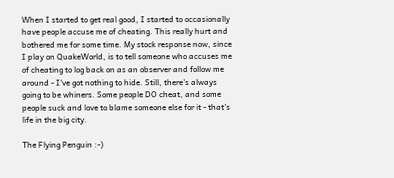When I started to get real good, I started to occasionally have people accuse me of cheating. This really hurt and bothered me for some time. My stock response now, since I play on QuakeWorld, is to tell someone who accuses me of cheating to log back on as an observer and follow me around - I've got nothing to hide. Still, there's always going to be whiners. Some people DO cheat, and some people suck and love to blame someone else for it - that's life in the big city.

The Flying Penguin :-)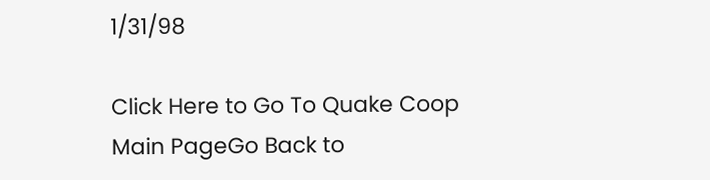1/31/98

Click Here to Go To Quake Coop Main PageGo Back to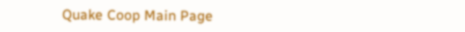Quake Coop Main Page